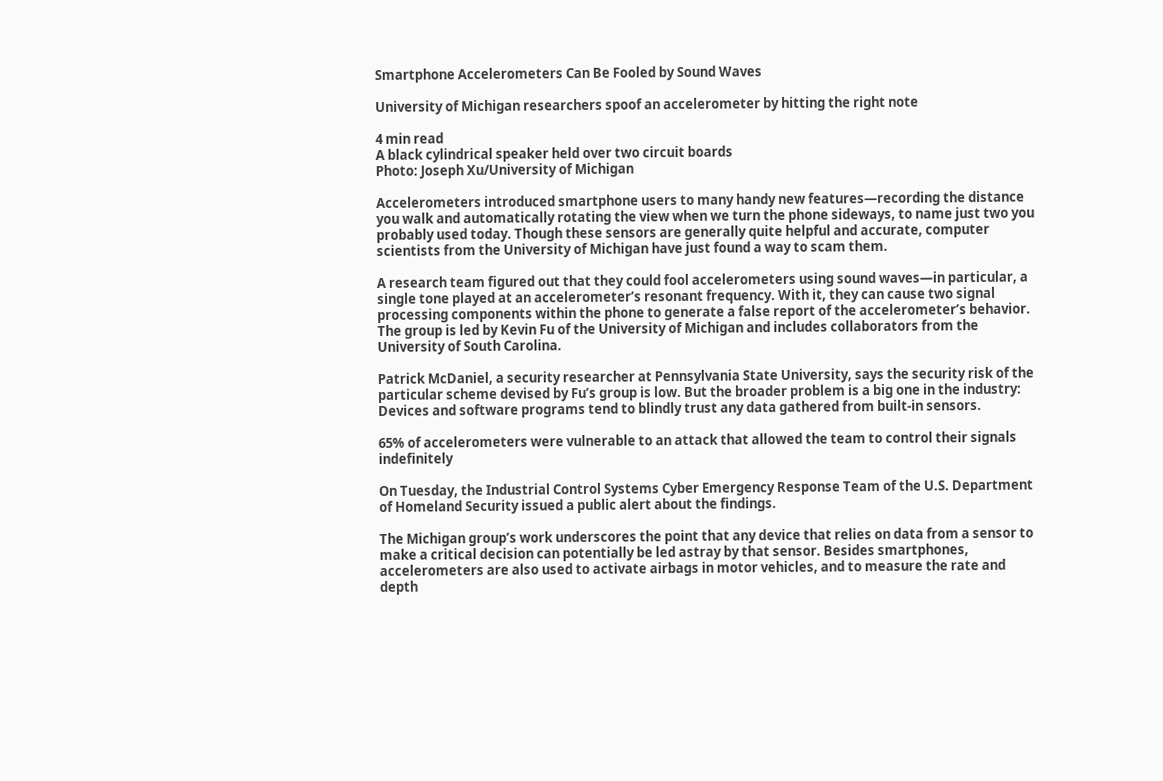Smartphone Accelerometers Can Be Fooled by Sound Waves

University of Michigan researchers spoof an accelerometer by hitting the right note

4 min read
A black cylindrical speaker held over two circuit boards
Photo: Joseph Xu/University of Michigan

Accelerometers introduced smartphone users to many handy new features—recording the distance you walk and automatically rotating the view when we turn the phone sideways, to name just two you probably used today. Though these sensors are generally quite helpful and accurate, computer scientists from the University of Michigan have just found a way to scam them.

A research team figured out that they could fool accelerometers using sound waves—in particular, a single tone played at an accelerometer’s resonant frequency. With it, they can cause two signal processing components within the phone to generate a false report of the accelerometer’s behavior. The group is led by Kevin Fu of the University of Michigan and includes collaborators from the University of South Carolina.

Patrick McDaniel, a security researcher at Pennsylvania State University, says the security risk of the particular scheme devised by Fu’s group is low. But the broader problem is a big one in the industry: Devices and software programs tend to blindly trust any data gathered from built-in sensors.

65% of accelerometers were vulnerable to an attack that allowed the team to control their signals indefinitely

On Tuesday, the Industrial Control Systems Cyber Emergency Response Team of the U.S. Department of Homeland Security issued a public alert about the findings.

The Michigan group’s work underscores the point that any device that relies on data from a sensor to make a critical decision can potentially be led astray by that sensor. Besides smartphones, accelerometers are also used to activate airbags in motor vehicles, and to measure the rate and depth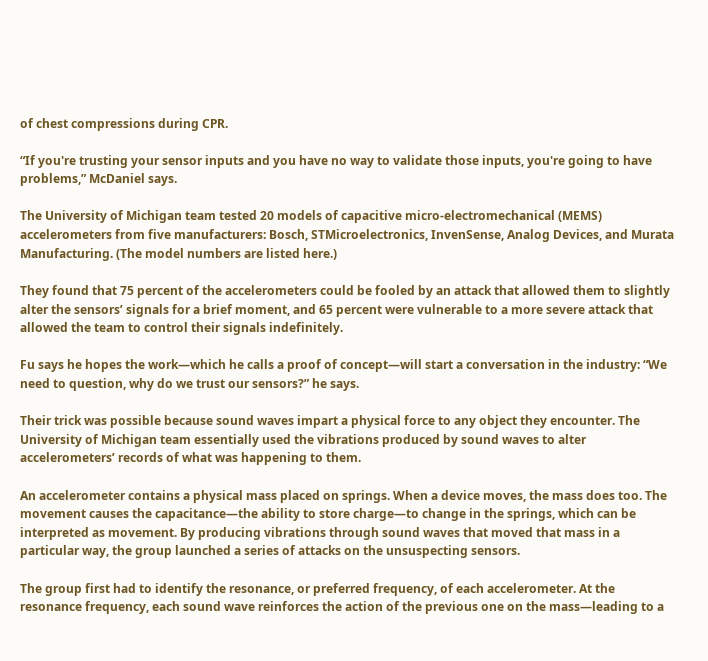of chest compressions during CPR.

“If you're trusting your sensor inputs and you have no way to validate those inputs, you're going to have problems,” McDaniel says.

The University of Michigan team tested 20 models of capacitive micro-electromechanical (MEMS) accelerometers from five manufacturers: Bosch, STMicroelectronics, InvenSense, Analog Devices, and Murata Manufacturing. (The model numbers are listed here.)

They found that 75 percent of the accelerometers could be fooled by an attack that allowed them to slightly alter the sensors’ signals for a brief moment, and 65 percent were vulnerable to a more severe attack that allowed the team to control their signals indefinitely.

Fu says he hopes the work—which he calls a proof of concept—will start a conversation in the industry: “We need to question, why do we trust our sensors?” he says.

Their trick was possible because sound waves impart a physical force to any object they encounter. The University of Michigan team essentially used the vibrations produced by sound waves to alter accelerometers’ records of what was happening to them.

An accelerometer contains a physical mass placed on springs. When a device moves, the mass does too. The movement causes the capacitance—the ability to store charge—to change in the springs, which can be interpreted as movement. By producing vibrations through sound waves that moved that mass in a particular way, the group launched a series of attacks on the unsuspecting sensors.

The group first had to identify the resonance, or preferred frequency, of each accelerometer. At the resonance frequency, each sound wave reinforces the action of the previous one on the mass—leading to a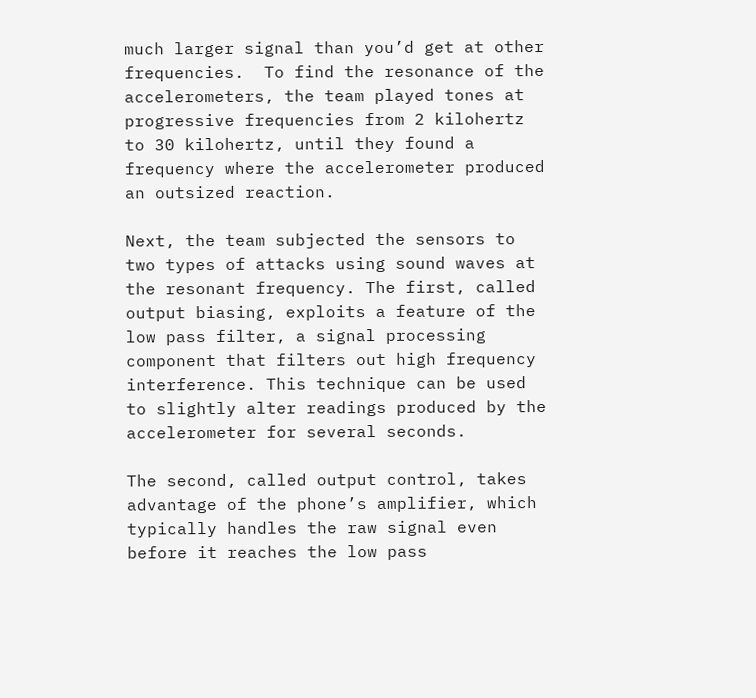much larger signal than you’d get at other frequencies.  To find the resonance of the accelerometers, the team played tones at progressive frequencies from 2 kilohertz to 30 kilohertz, until they found a frequency where the accelerometer produced an outsized reaction.

Next, the team subjected the sensors to two types of attacks using sound waves at the resonant frequency. The first, called output biasing, exploits a feature of the low pass filter, a signal processing component that filters out high frequency interference. This technique can be used to slightly alter readings produced by the accelerometer for several seconds.

The second, called output control, takes advantage of the phone’s amplifier, which typically handles the raw signal even before it reaches the low pass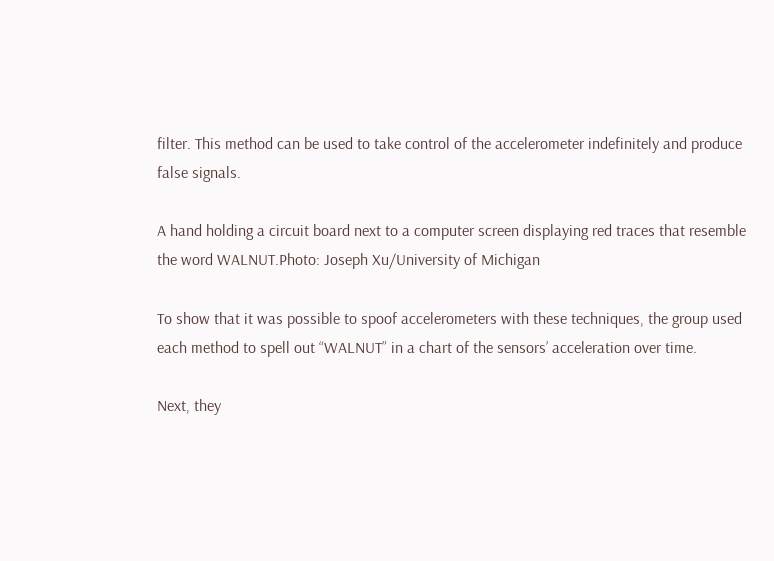filter. This method can be used to take control of the accelerometer indefinitely and produce false signals.

A hand holding a circuit board next to a computer screen displaying red traces that resemble the word WALNUT.Photo: Joseph Xu/University of Michigan

To show that it was possible to spoof accelerometers with these techniques, the group used each method to spell out “WALNUT” in a chart of the sensors’ acceleration over time.

Next, they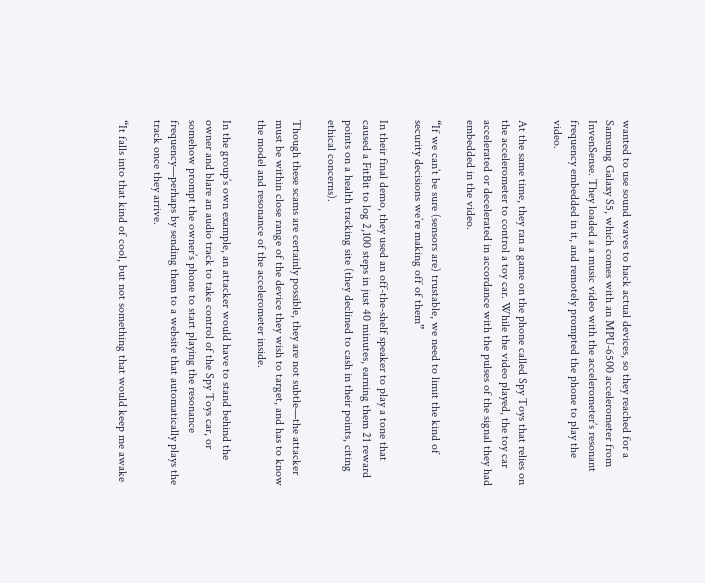wanted to use sound waves to hack actual devices, so they reached for a Samsung Galaxy S5, which comes with an MPU-6500 accelerometer from InvenSense. They loaded a a music video with the accelerometer’s resonant frequency embedded in it, and remotely prompted the phone to play the video.

At the same time, they ran a game on the phone called Spy Toys that relies on the accelerometer to control a toy car. While the video played, the toy car accelerated or decelerated in accordance with the pulses of the signal they had embedded in the video.

“If we can’t be sure (sensors are) trustable, we need to limit the kind of security decisions we’re making off of them”

In their final demo, they used an off-the-shelf speaker to play a tone that caused a FitBit to log 2,100 steps in just 40 minutes, earning them 21 reward points on a health tracking site (they declined to cash in their points, citing ethical concerns).

Though these scams are certainly possible, they are not subtle—the attacker must be within close range of the device they wish to target, and has to know the model and resonance of the accelerometer inside.

In the group’s own example, an attacker would have to stand behind the owner and blare an audio track to take control of the Spy Toys car, or somehow prompt the owner’s phone to start playing the resonance frequency—perhaps by sending them to a website that automatically plays the track once they arrive.

“It falls into that kind of cool, but not something that would keep me awake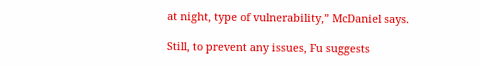at night, type of vulnerability,” McDaniel says.

Still, to prevent any issues, Fu suggests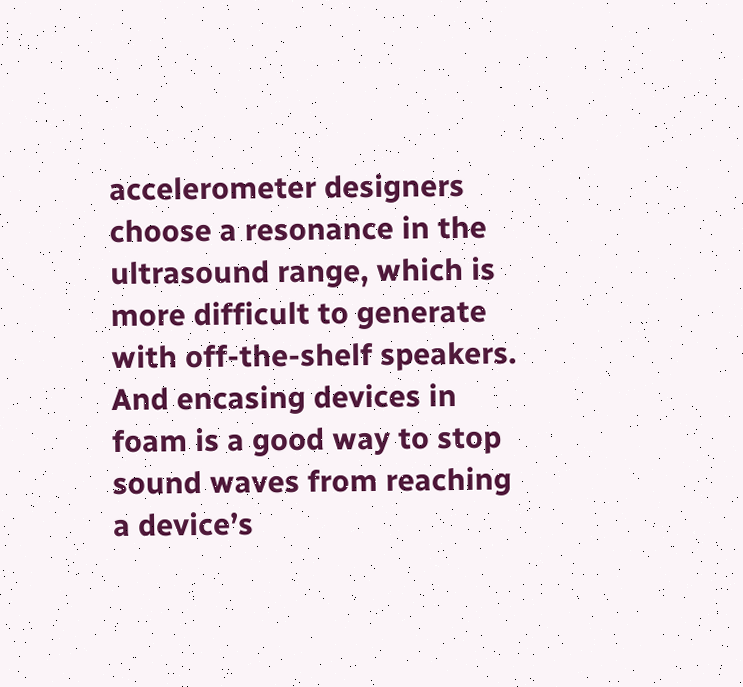accelerometer designers choose a resonance in the ultrasound range, which is more difficult to generate with off-the-shelf speakers. And encasing devices in foam is a good way to stop sound waves from reaching a device’s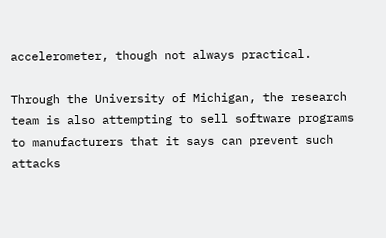accelerometer, though not always practical.

Through the University of Michigan, the research team is also attempting to sell software programs to manufacturers that it says can prevent such attacks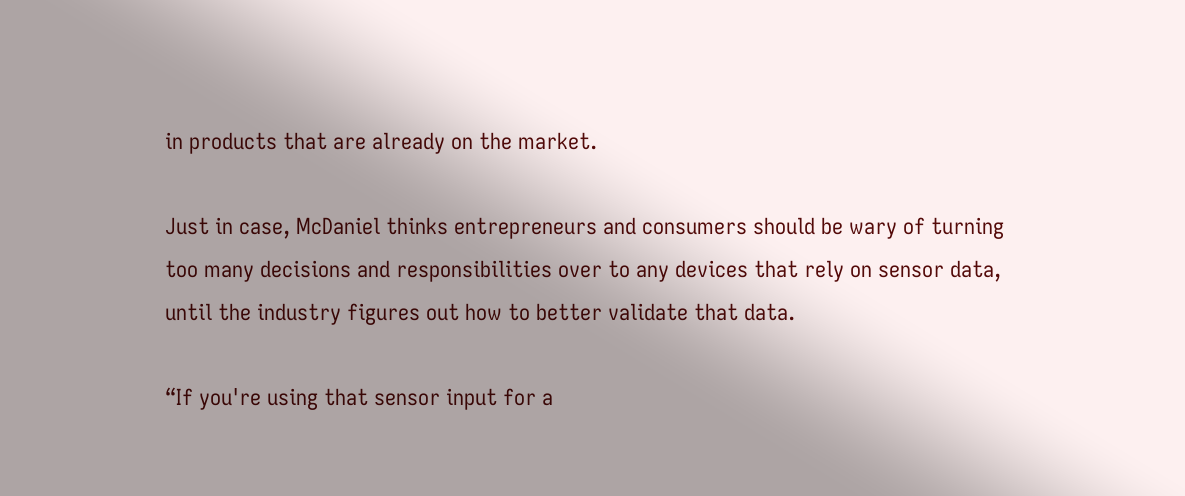in products that are already on the market.

Just in case, McDaniel thinks entrepreneurs and consumers should be wary of turning too many decisions and responsibilities over to any devices that rely on sensor data, until the industry figures out how to better validate that data.

“If you're using that sensor input for a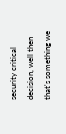security critical decision, well then that's something we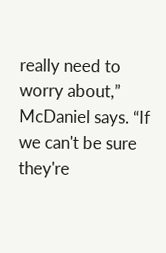really need to worry about,” McDaniel says. “If we can't be sure they're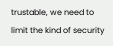trustable, we need to limit the kind of security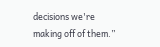decisions we're making off of them.”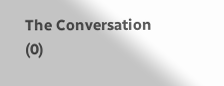The Conversation (0)